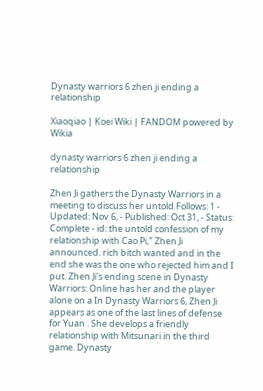Dynasty warriors 6 zhen ji ending a relationship

Xiaoqiao | Koei Wiki | FANDOM powered by Wikia

dynasty warriors 6 zhen ji ending a relationship

Zhen Ji gathers the Dynasty Warriors in a meeting to discuss her untold Follows: 1 - Updated: Nov 6, - Published: Oct 31, - Status: Complete - id: the untold confession of my relationship with Cao Pi," Zhen Ji announced. rich bitch wanted and in the end she was the one who rejected him and I put. Zhen Ji's ending scene in Dynasty Warriors: Online has her and the player alone on a In Dynasty Warriors 6, Zhen Ji appears as one of the last lines of defense for Yuan . She develops a friendly relationship with Mitsunari in the third game. Dynasty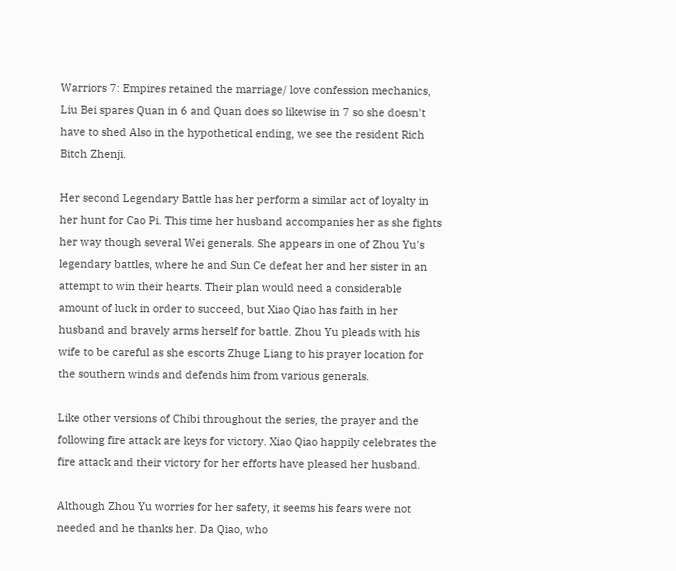Warriors 7: Empires retained the marriage/ love confession mechanics, Liu Bei spares Quan in 6 and Quan does so likewise in 7 so she doesn't have to shed Also in the hypothetical ending, we see the resident Rich Bitch Zhenji.

Her second Legendary Battle has her perform a similar act of loyalty in her hunt for Cao Pi. This time her husband accompanies her as she fights her way though several Wei generals. She appears in one of Zhou Yu's legendary battles, where he and Sun Ce defeat her and her sister in an attempt to win their hearts. Their plan would need a considerable amount of luck in order to succeed, but Xiao Qiao has faith in her husband and bravely arms herself for battle. Zhou Yu pleads with his wife to be careful as she escorts Zhuge Liang to his prayer location for the southern winds and defends him from various generals.

Like other versions of Chibi throughout the series, the prayer and the following fire attack are keys for victory. Xiao Qiao happily celebrates the fire attack and their victory for her efforts have pleased her husband.

Although Zhou Yu worries for her safety, it seems his fears were not needed and he thanks her. Da Qiao, who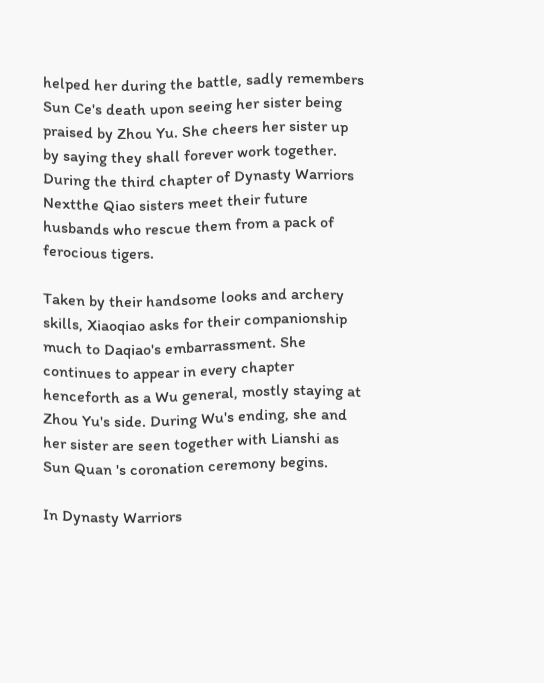helped her during the battle, sadly remembers Sun Ce's death upon seeing her sister being praised by Zhou Yu. She cheers her sister up by saying they shall forever work together. During the third chapter of Dynasty Warriors Nextthe Qiao sisters meet their future husbands who rescue them from a pack of ferocious tigers.

Taken by their handsome looks and archery skills, Xiaoqiao asks for their companionship much to Daqiao's embarrassment. She continues to appear in every chapter henceforth as a Wu general, mostly staying at Zhou Yu's side. During Wu's ending, she and her sister are seen together with Lianshi as Sun Quan 's coronation ceremony begins.

In Dynasty Warriors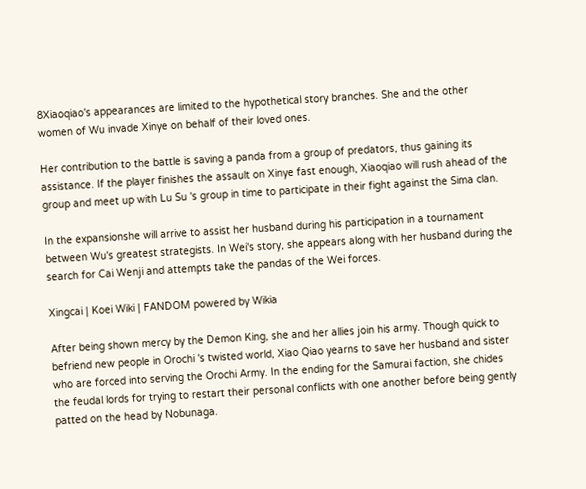8Xiaoqiao's appearances are limited to the hypothetical story branches. She and the other women of Wu invade Xinye on behalf of their loved ones.

Her contribution to the battle is saving a panda from a group of predators, thus gaining its assistance. If the player finishes the assault on Xinye fast enough, Xiaoqiao will rush ahead of the group and meet up with Lu Su 's group in time to participate in their fight against the Sima clan.

In the expansionshe will arrive to assist her husband during his participation in a tournament between Wu's greatest strategists. In Wei's story, she appears along with her husband during the search for Cai Wenji and attempts take the pandas of the Wei forces.

Xingcai | Koei Wiki | FANDOM powered by Wikia

After being shown mercy by the Demon King, she and her allies join his army. Though quick to befriend new people in Orochi 's twisted world, Xiao Qiao yearns to save her husband and sister who are forced into serving the Orochi Army. In the ending for the Samurai faction, she chides the feudal lords for trying to restart their personal conflicts with one another before being gently patted on the head by Nobunaga.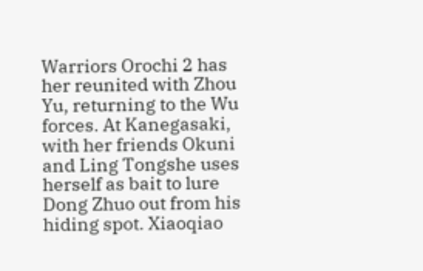Warriors Orochi 2 has her reunited with Zhou Yu, returning to the Wu forces. At Kanegasaki, with her friends Okuni and Ling Tongshe uses herself as bait to lure Dong Zhuo out from his hiding spot. Xiaoqiao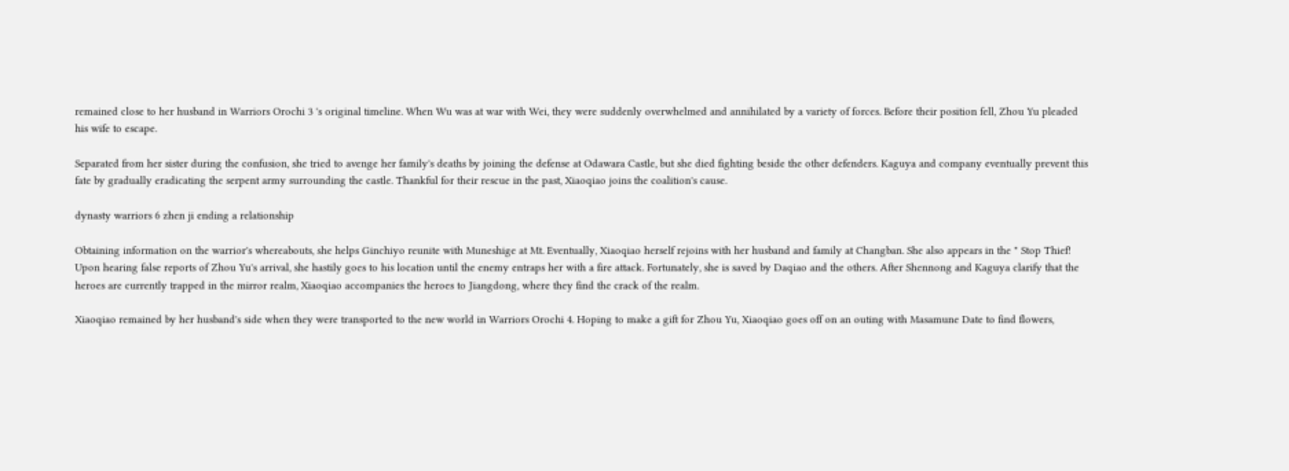remained close to her husband in Warriors Orochi 3 's original timeline. When Wu was at war with Wei, they were suddenly overwhelmed and annihilated by a variety of forces. Before their position fell, Zhou Yu pleaded his wife to escape.

Separated from her sister during the confusion, she tried to avenge her family's deaths by joining the defense at Odawara Castle, but she died fighting beside the other defenders. Kaguya and company eventually prevent this fate by gradually eradicating the serpent army surrounding the castle. Thankful for their rescue in the past, Xiaoqiao joins the coalition's cause.

dynasty warriors 6 zhen ji ending a relationship

Obtaining information on the warrior's whereabouts, she helps Ginchiyo reunite with Muneshige at Mt. Eventually, Xiaoqiao herself rejoins with her husband and family at Changban. She also appears in the " Stop Thief! Upon hearing false reports of Zhou Yu's arrival, she hastily goes to his location until the enemy entraps her with a fire attack. Fortunately, she is saved by Daqiao and the others. After Shennong and Kaguya clarify that the heroes are currently trapped in the mirror realm, Xiaoqiao accompanies the heroes to Jiangdong, where they find the crack of the realm.

Xiaoqiao remained by her husband's side when they were transported to the new world in Warriors Orochi 4. Hoping to make a gift for Zhou Yu, Xiaoqiao goes off on an outing with Masamune Date to find flowers,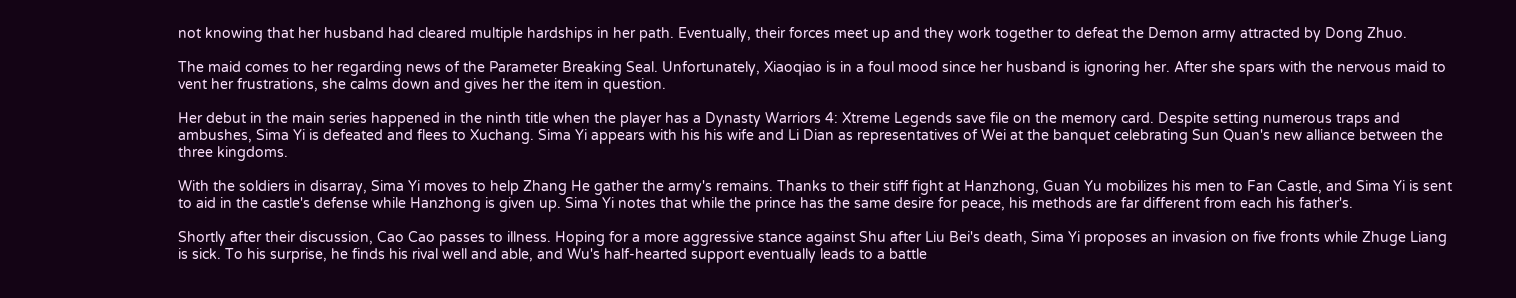not knowing that her husband had cleared multiple hardships in her path. Eventually, their forces meet up and they work together to defeat the Demon army attracted by Dong Zhuo.

The maid comes to her regarding news of the Parameter Breaking Seal. Unfortunately, Xiaoqiao is in a foul mood since her husband is ignoring her. After she spars with the nervous maid to vent her frustrations, she calms down and gives her the item in question.

Her debut in the main series happened in the ninth title when the player has a Dynasty Warriors 4: Xtreme Legends save file on the memory card. Despite setting numerous traps and ambushes, Sima Yi is defeated and flees to Xuchang. Sima Yi appears with his his wife and Li Dian as representatives of Wei at the banquet celebrating Sun Quan's new alliance between the three kingdoms.

With the soldiers in disarray, Sima Yi moves to help Zhang He gather the army's remains. Thanks to their stiff fight at Hanzhong, Guan Yu mobilizes his men to Fan Castle, and Sima Yi is sent to aid in the castle's defense while Hanzhong is given up. Sima Yi notes that while the prince has the same desire for peace, his methods are far different from each his father's.

Shortly after their discussion, Cao Cao passes to illness. Hoping for a more aggressive stance against Shu after Liu Bei's death, Sima Yi proposes an invasion on five fronts while Zhuge Liang is sick. To his surprise, he finds his rival well and able, and Wu's half-hearted support eventually leads to a battle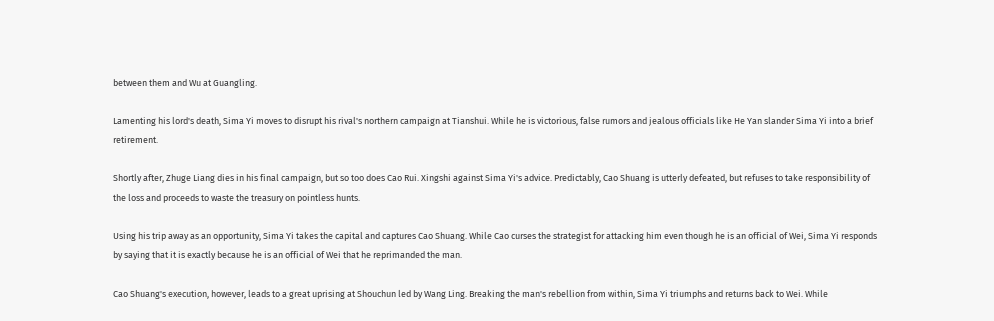between them and Wu at Guangling.

Lamenting his lord's death, Sima Yi moves to disrupt his rival's northern campaign at Tianshui. While he is victorious, false rumors and jealous officials like He Yan slander Sima Yi into a brief retirement.

Shortly after, Zhuge Liang dies in his final campaign, but so too does Cao Rui. Xingshi against Sima Yi's advice. Predictably, Cao Shuang is utterly defeated, but refuses to take responsibility of the loss and proceeds to waste the treasury on pointless hunts.

Using his trip away as an opportunity, Sima Yi takes the capital and captures Cao Shuang. While Cao curses the strategist for attacking him even though he is an official of Wei, Sima Yi responds by saying that it is exactly because he is an official of Wei that he reprimanded the man.

Cao Shuang's execution, however, leads to a great uprising at Shouchun led by Wang Ling. Breaking the man's rebellion from within, Sima Yi triumphs and returns back to Wei. While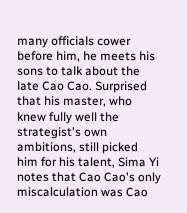many officials cower before him, he meets his sons to talk about the late Cao Cao. Surprised that his master, who knew fully well the strategist's own ambitions, still picked him for his talent, Sima Yi notes that Cao Cao's only miscalculation was Cao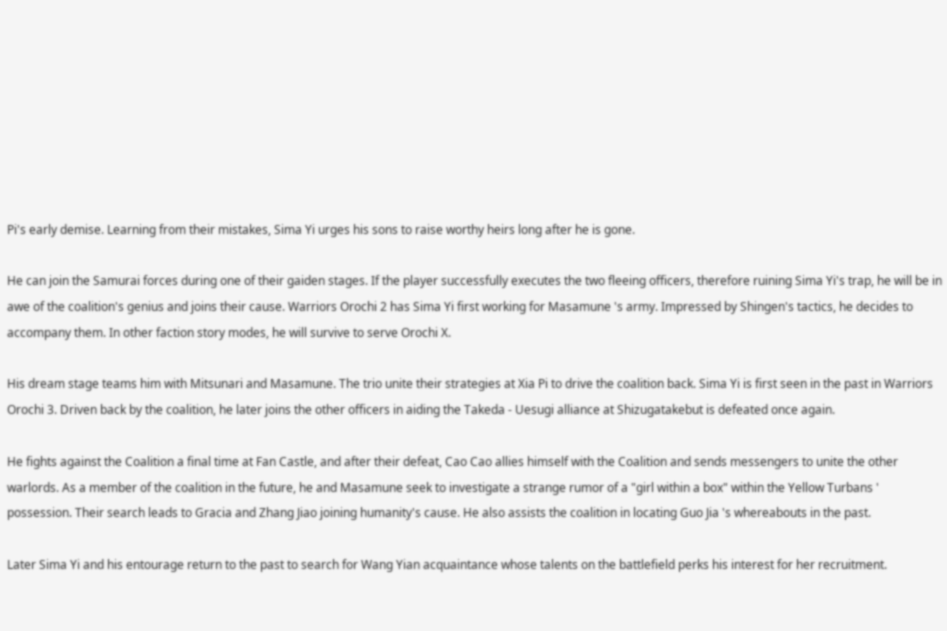Pi's early demise. Learning from their mistakes, Sima Yi urges his sons to raise worthy heirs long after he is gone.

He can join the Samurai forces during one of their gaiden stages. If the player successfully executes the two fleeing officers, therefore ruining Sima Yi's trap, he will be in awe of the coalition's genius and joins their cause. Warriors Orochi 2 has Sima Yi first working for Masamune 's army. Impressed by Shingen's tactics, he decides to accompany them. In other faction story modes, he will survive to serve Orochi X.

His dream stage teams him with Mitsunari and Masamune. The trio unite their strategies at Xia Pi to drive the coalition back. Sima Yi is first seen in the past in Warriors Orochi 3. Driven back by the coalition, he later joins the other officers in aiding the Takeda - Uesugi alliance at Shizugatakebut is defeated once again.

He fights against the Coalition a final time at Fan Castle, and after their defeat, Cao Cao allies himself with the Coalition and sends messengers to unite the other warlords. As a member of the coalition in the future, he and Masamune seek to investigate a strange rumor of a "girl within a box" within the Yellow Turbans ' possession. Their search leads to Gracia and Zhang Jiao joining humanity's cause. He also assists the coalition in locating Guo Jia 's whereabouts in the past.

Later Sima Yi and his entourage return to the past to search for Wang Yian acquaintance whose talents on the battlefield perks his interest for her recruitment.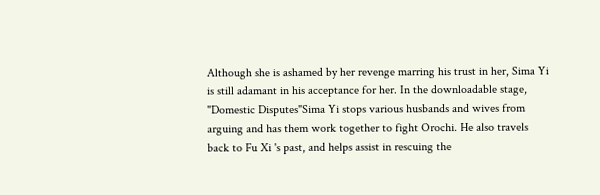Although she is ashamed by her revenge marring his trust in her, Sima Yi is still adamant in his acceptance for her. In the downloadable stage, "Domestic Disputes"Sima Yi stops various husbands and wives from arguing and has them work together to fight Orochi. He also travels back to Fu Xi 's past, and helps assist in rescuing the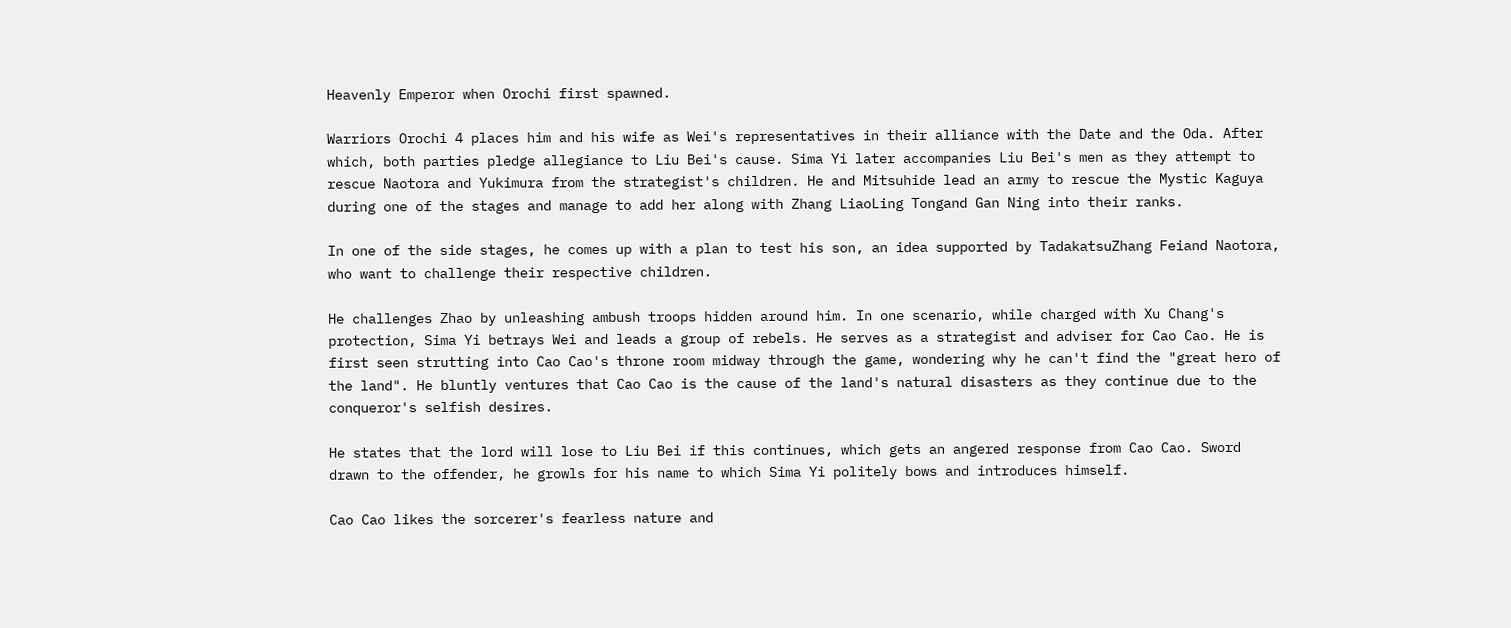Heavenly Emperor when Orochi first spawned.

Warriors Orochi 4 places him and his wife as Wei's representatives in their alliance with the Date and the Oda. After which, both parties pledge allegiance to Liu Bei's cause. Sima Yi later accompanies Liu Bei's men as they attempt to rescue Naotora and Yukimura from the strategist's children. He and Mitsuhide lead an army to rescue the Mystic Kaguya during one of the stages and manage to add her along with Zhang LiaoLing Tongand Gan Ning into their ranks.

In one of the side stages, he comes up with a plan to test his son, an idea supported by TadakatsuZhang Feiand Naotora, who want to challenge their respective children.

He challenges Zhao by unleashing ambush troops hidden around him. In one scenario, while charged with Xu Chang's protection, Sima Yi betrays Wei and leads a group of rebels. He serves as a strategist and adviser for Cao Cao. He is first seen strutting into Cao Cao's throne room midway through the game, wondering why he can't find the "great hero of the land". He bluntly ventures that Cao Cao is the cause of the land's natural disasters as they continue due to the conqueror's selfish desires.

He states that the lord will lose to Liu Bei if this continues, which gets an angered response from Cao Cao. Sword drawn to the offender, he growls for his name to which Sima Yi politely bows and introduces himself.

Cao Cao likes the sorcerer's fearless nature and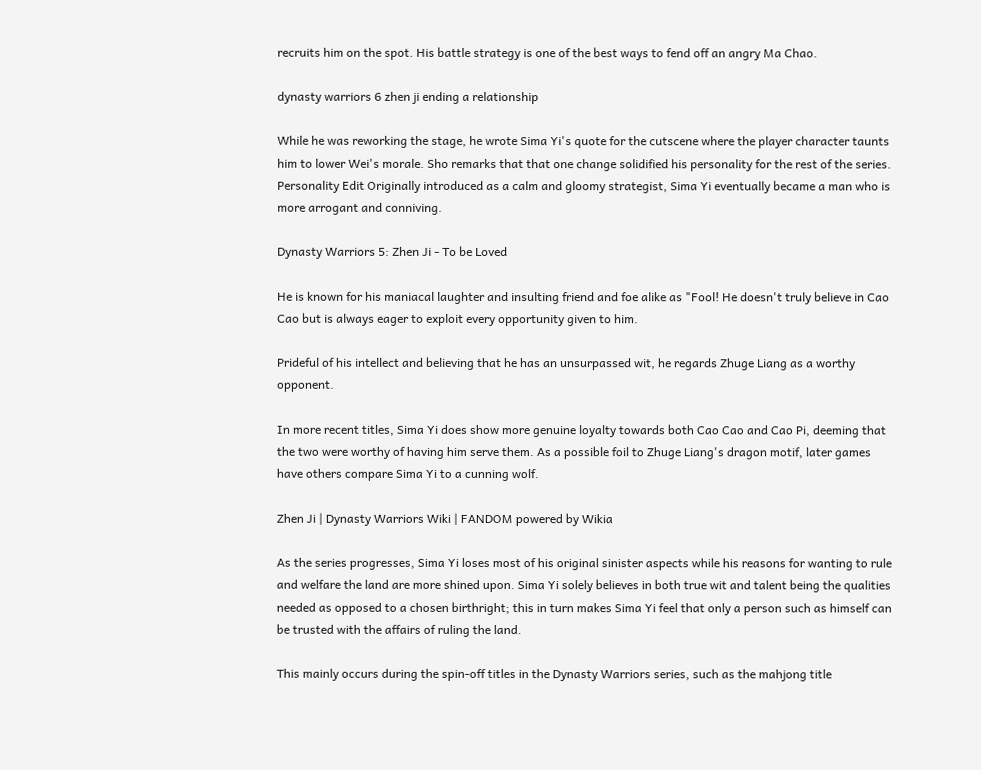recruits him on the spot. His battle strategy is one of the best ways to fend off an angry Ma Chao.

dynasty warriors 6 zhen ji ending a relationship

While he was reworking the stage, he wrote Sima Yi's quote for the cutscene where the player character taunts him to lower Wei's morale. Sho remarks that that one change solidified his personality for the rest of the series. Personality Edit Originally introduced as a calm and gloomy strategist, Sima Yi eventually became a man who is more arrogant and conniving.

Dynasty Warriors 5: Zhen Ji - To be Loved

He is known for his maniacal laughter and insulting friend and foe alike as "Fool! He doesn't truly believe in Cao Cao but is always eager to exploit every opportunity given to him.

Prideful of his intellect and believing that he has an unsurpassed wit, he regards Zhuge Liang as a worthy opponent.

In more recent titles, Sima Yi does show more genuine loyalty towards both Cao Cao and Cao Pi, deeming that the two were worthy of having him serve them. As a possible foil to Zhuge Liang's dragon motif, later games have others compare Sima Yi to a cunning wolf.

Zhen Ji | Dynasty Warriors Wiki | FANDOM powered by Wikia

As the series progresses, Sima Yi loses most of his original sinister aspects while his reasons for wanting to rule and welfare the land are more shined upon. Sima Yi solely believes in both true wit and talent being the qualities needed as opposed to a chosen birthright; this in turn makes Sima Yi feel that only a person such as himself can be trusted with the affairs of ruling the land.

This mainly occurs during the spin-off titles in the Dynasty Warriors series, such as the mahjong title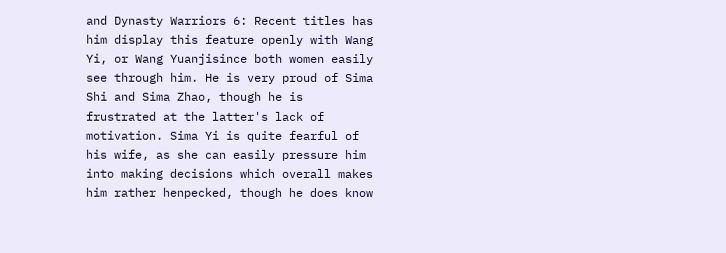and Dynasty Warriors 6: Recent titles has him display this feature openly with Wang Yi, or Wang Yuanjisince both women easily see through him. He is very proud of Sima Shi and Sima Zhao, though he is frustrated at the latter's lack of motivation. Sima Yi is quite fearful of his wife, as she can easily pressure him into making decisions which overall makes him rather henpecked, though he does know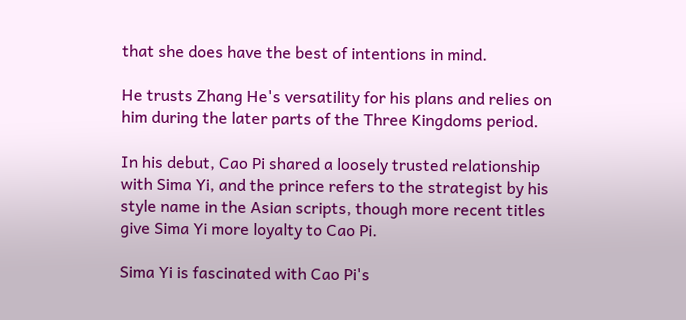that she does have the best of intentions in mind.

He trusts Zhang He's versatility for his plans and relies on him during the later parts of the Three Kingdoms period.

In his debut, Cao Pi shared a loosely trusted relationship with Sima Yi, and the prince refers to the strategist by his style name in the Asian scripts, though more recent titles give Sima Yi more loyalty to Cao Pi.

Sima Yi is fascinated with Cao Pi's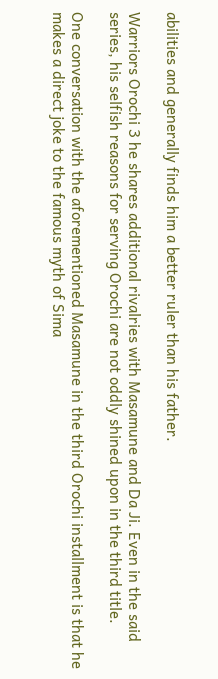abilities and generally finds him a better ruler than his father.

Warriors Orochi 3 he shares additional rivalries with Masamune and Da Ji. Even in the said series, his selfish reasons for serving Orochi are not oddly shined upon in the third title.

One conversation with the aforementioned Masamune in the third Orochi installment is that he makes a direct joke to the famous myth of Sima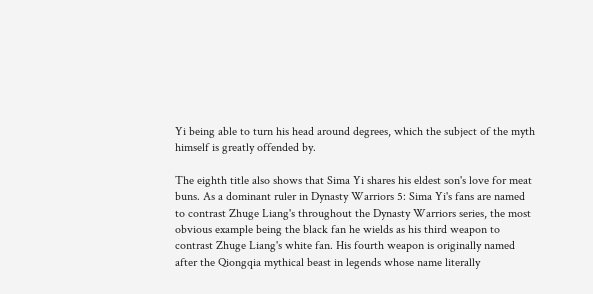Yi being able to turn his head around degrees, which the subject of the myth himself is greatly offended by.

The eighth title also shows that Sima Yi shares his eldest son's love for meat buns. As a dominant ruler in Dynasty Warriors 5: Sima Yi's fans are named to contrast Zhuge Liang's throughout the Dynasty Warriors series, the most obvious example being the black fan he wields as his third weapon to contrast Zhuge Liang's white fan. His fourth weapon is originally named after the Qiongqia mythical beast in legends whose name literally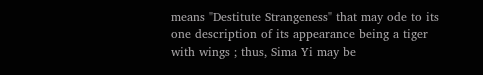means "Destitute Strangeness" that may ode to its one description of its appearance being a tiger with wings ; thus, Sima Yi may be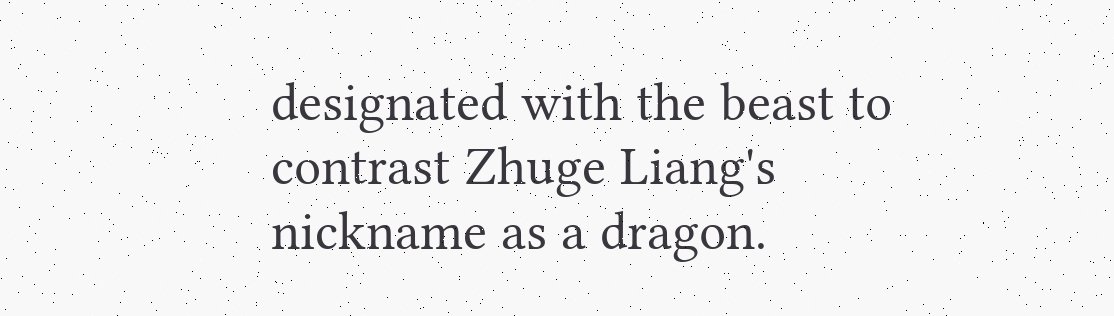designated with the beast to contrast Zhuge Liang's nickname as a dragon.